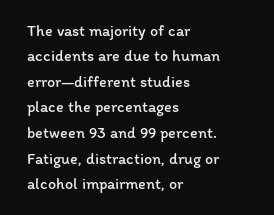The vast majority of car accidents are due to human error—different studies place the percentages between 93 and 99 percent. Fatigue, distraction, drug or alcohol impairment, or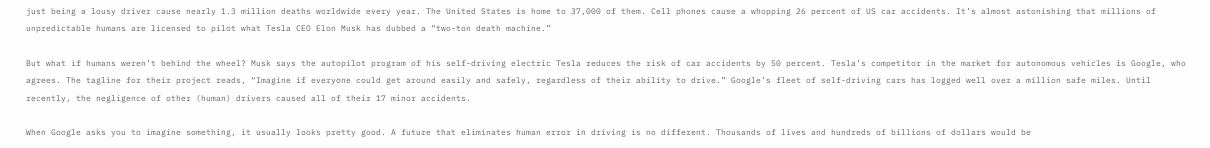just being a lousy driver cause nearly 1.3 million deaths worldwide every year. The United States is home to 37,000 of them. Cell phones cause a whopping 26 percent of US car accidents. It’s almost astonishing that millions of unpredictable humans are licensed to pilot what Tesla CEO Elon Musk has dubbed a “two-ton death machine.”

But what if humans weren’t behind the wheel? Musk says the autopilot program of his self-driving electric Tesla reduces the risk of car accidents by 50 percent. Tesla’s competitor in the market for autonomous vehicles is Google, who agrees. The tagline for their project reads, “Imagine if everyone could get around easily and safely, regardless of their ability to drive.” Google’s fleet of self-driving cars has logged well over a million safe miles. Until recently, the negligence of other (human) drivers caused all of their 17 minor accidents.

When Google asks you to imagine something, it usually looks pretty good. A future that eliminates human error in driving is no different. Thousands of lives and hundreds of billions of dollars would be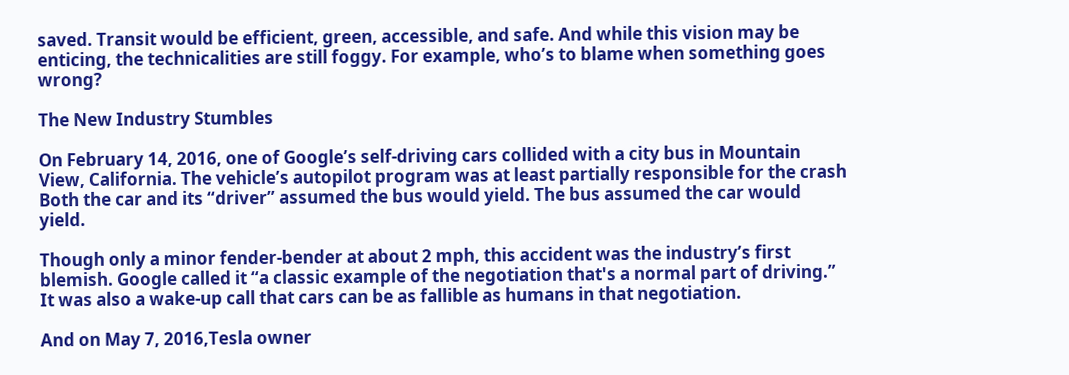saved. Transit would be efficient, green, accessible, and safe. And while this vision may be enticing, the technicalities are still foggy. For example, who’s to blame when something goes wrong?

The New Industry Stumbles

On February 14, 2016, one of Google’s self-driving cars collided with a city bus in Mountain View, California. The vehicle’s autopilot program was at least partially responsible for the crash Both the car and its “driver” assumed the bus would yield. The bus assumed the car would yield.

Though only a minor fender-bender at about 2 mph, this accident was the industry’s first blemish. Google called it “a classic example of the negotiation that's a normal part of driving.” It was also a wake-up call that cars can be as fallible as humans in that negotiation.

And on May 7, 2016,Tesla owner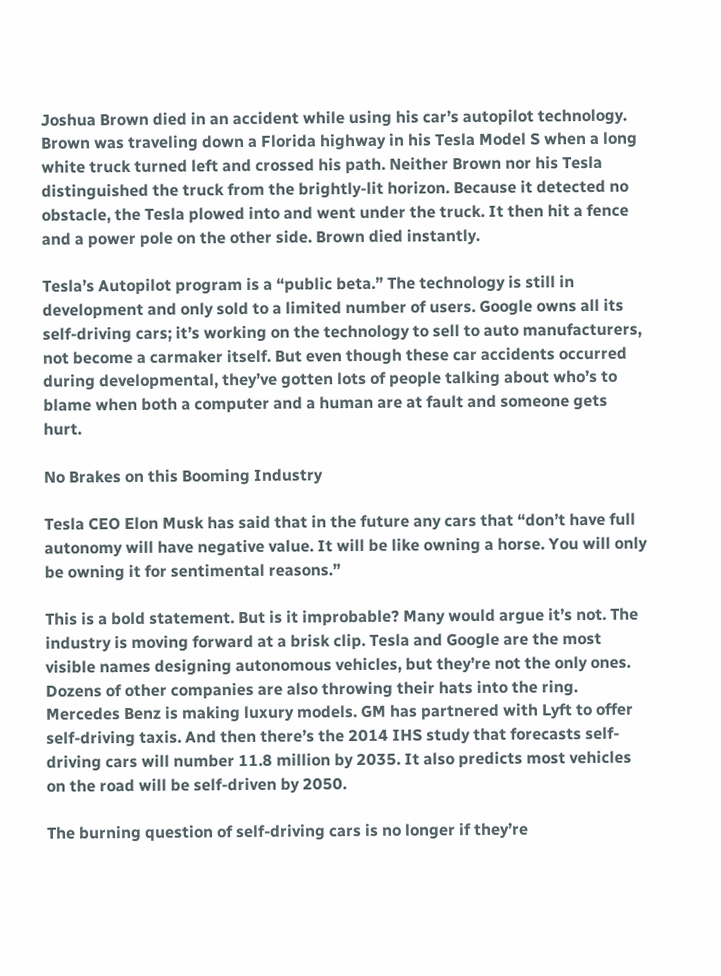Joshua Brown died in an accident while using his car’s autopilot technology. Brown was traveling down a Florida highway in his Tesla Model S when a long white truck turned left and crossed his path. Neither Brown nor his Tesla distinguished the truck from the brightly-lit horizon. Because it detected no obstacle, the Tesla plowed into and went under the truck. It then hit a fence and a power pole on the other side. Brown died instantly.

Tesla’s Autopilot program is a “public beta.” The technology is still in development and only sold to a limited number of users. Google owns all its self-driving cars; it’s working on the technology to sell to auto manufacturers, not become a carmaker itself. But even though these car accidents occurred during developmental, they’ve gotten lots of people talking about who’s to blame when both a computer and a human are at fault and someone gets hurt.

No Brakes on this Booming Industry

Tesla CEO Elon Musk has said that in the future any cars that “don’t have full autonomy will have negative value. It will be like owning a horse. You will only be owning it for sentimental reasons.”

This is a bold statement. But is it improbable? Many would argue it’s not. The industry is moving forward at a brisk clip. Tesla and Google are the most visible names designing autonomous vehicles, but they’re not the only ones. Dozens of other companies are also throwing their hats into the ring. Mercedes Benz is making luxury models. GM has partnered with Lyft to offer self-driving taxis. And then there’s the 2014 IHS study that forecasts self-driving cars will number 11.8 million by 2035. It also predicts most vehicles on the road will be self-driven by 2050.

The burning question of self-driving cars is no longer if they’re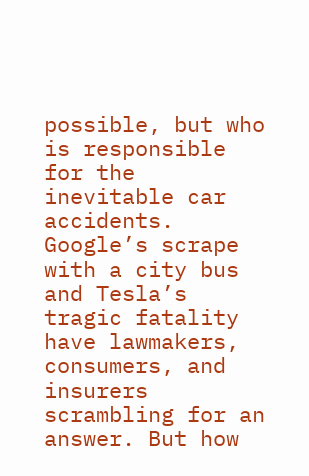possible, but who is responsible for the inevitable car accidents. Google’s scrape with a city bus and Tesla’s tragic fatality have lawmakers, consumers, and insurers scrambling for an answer. But how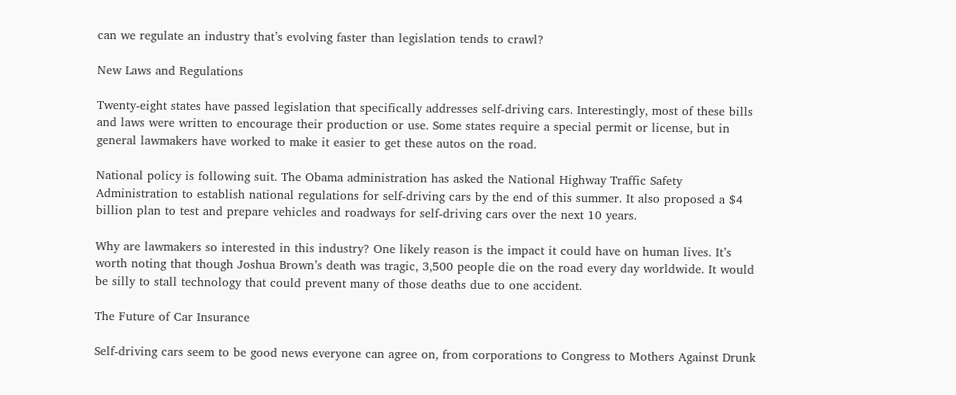can we regulate an industry that’s evolving faster than legislation tends to crawl?

New Laws and Regulations

Twenty-eight states have passed legislation that specifically addresses self-driving cars. Interestingly, most of these bills and laws were written to encourage their production or use. Some states require a special permit or license, but in general lawmakers have worked to make it easier to get these autos on the road.

National policy is following suit. The Obama administration has asked the National Highway Traffic Safety Administration to establish national regulations for self-driving cars by the end of this summer. It also proposed a $4 billion plan to test and prepare vehicles and roadways for self-driving cars over the next 10 years.

Why are lawmakers so interested in this industry? One likely reason is the impact it could have on human lives. It’s worth noting that though Joshua Brown’s death was tragic, 3,500 people die on the road every day worldwide. It would be silly to stall technology that could prevent many of those deaths due to one accident.

The Future of Car Insurance

Self-driving cars seem to be good news everyone can agree on, from corporations to Congress to Mothers Against Drunk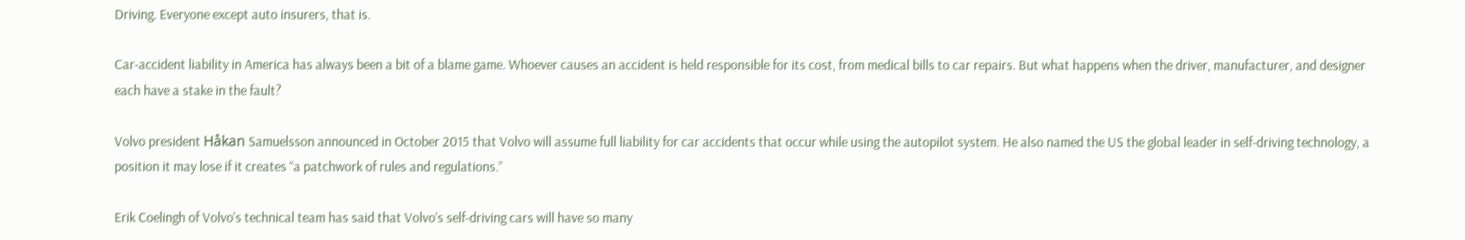Driving. Everyone except auto insurers, that is.

Car-accident liability in America has always been a bit of a blame game. Whoever causes an accident is held responsible for its cost, from medical bills to car repairs. But what happens when the driver, manufacturer, and designer each have a stake in the fault?

Volvo president Håkan Samuelsson announced in October 2015 that Volvo will assume full liability for car accidents that occur while using the autopilot system. He also named the US the global leader in self-driving technology, a position it may lose if it creates “a patchwork of rules and regulations.”

Erik Coelingh of Volvo's technical team has said that Volvo’s self-driving cars will have so many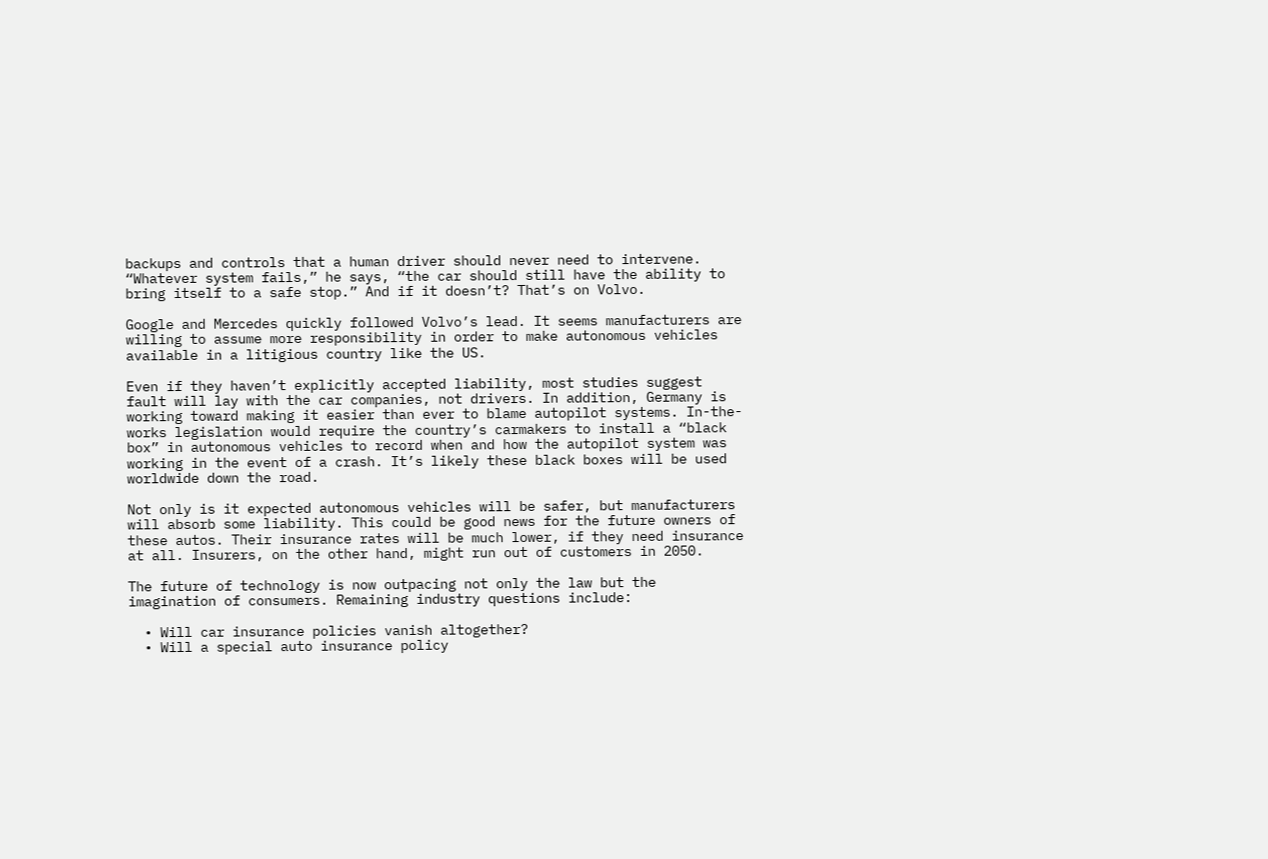backups and controls that a human driver should never need to intervene. “Whatever system fails,” he says, “the car should still have the ability to bring itself to a safe stop.” And if it doesn’t? That’s on Volvo.

Google and Mercedes quickly followed Volvo’s lead. It seems manufacturers are willing to assume more responsibility in order to make autonomous vehicles available in a litigious country like the US.

Even if they haven’t explicitly accepted liability, most studies suggest fault will lay with the car companies, not drivers. In addition, Germany is working toward making it easier than ever to blame autopilot systems. In-the-works legislation would require the country’s carmakers to install a “black box” in autonomous vehicles to record when and how the autopilot system was working in the event of a crash. It’s likely these black boxes will be used worldwide down the road.

Not only is it expected autonomous vehicles will be safer, but manufacturers will absorb some liability. This could be good news for the future owners of these autos. Their insurance rates will be much lower, if they need insurance at all. Insurers, on the other hand, might run out of customers in 2050.

The future of technology is now outpacing not only the law but the imagination of consumers. Remaining industry questions include:

  • Will car insurance policies vanish altogether?
  • Will a special auto insurance policy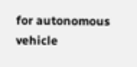for autonomous vehicle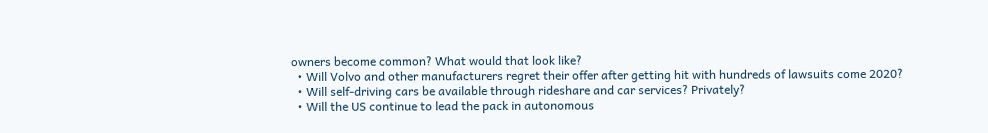owners become common? What would that look like?
  • Will Volvo and other manufacturers regret their offer after getting hit with hundreds of lawsuits come 2020?
  • Will self-driving cars be available through rideshare and car services? Privately?
  • Will the US continue to lead the pack in autonomous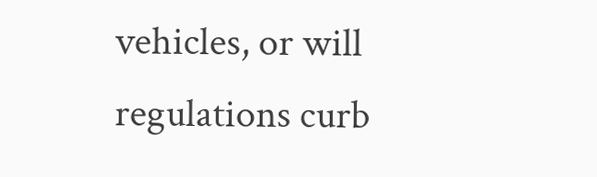vehicles, or will regulations curb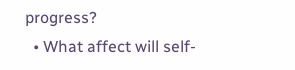progress?
  • What affect will self-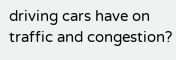driving cars have on traffic and congestion?